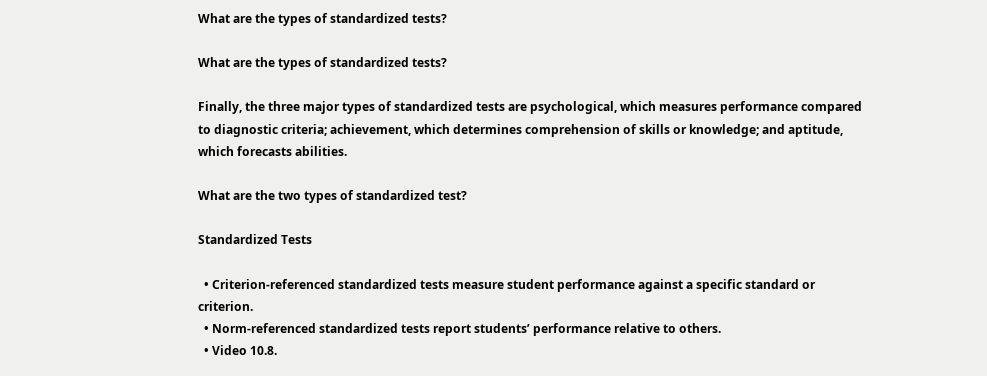What are the types of standardized tests?

What are the types of standardized tests?

Finally, the three major types of standardized tests are psychological, which measures performance compared to diagnostic criteria; achievement, which determines comprehension of skills or knowledge; and aptitude, which forecasts abilities.

What are the two types of standardized test?

Standardized Tests

  • Criterion-referenced standardized tests measure student performance against a specific standard or criterion.
  • Norm-referenced standardized tests report students’ performance relative to others.
  • Video 10.8.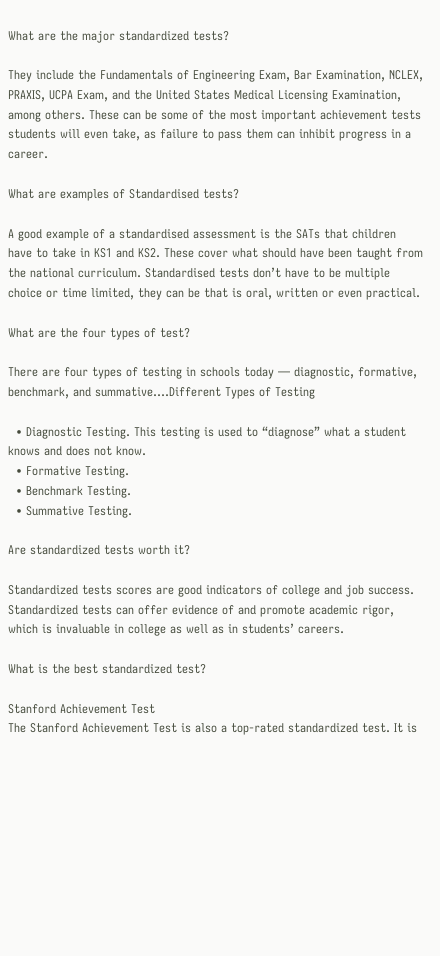What are the major standardized tests?

They include the Fundamentals of Engineering Exam, Bar Examination, NCLEX, PRAXIS, UCPA Exam, and the United States Medical Licensing Examination, among others. These can be some of the most important achievement tests students will even take, as failure to pass them can inhibit progress in a career.

What are examples of Standardised tests?

A good example of a standardised assessment is the SATs that children have to take in KS1 and KS2. These cover what should have been taught from the national curriculum. Standardised tests don’t have to be multiple choice or time limited, they can be that is oral, written or even practical.

What are the four types of test?

There are four types of testing in schools today — diagnostic, formative, benchmark, and summative….Different Types of Testing

  • Diagnostic Testing. This testing is used to “diagnose” what a student knows and does not know.
  • Formative Testing.
  • Benchmark Testing.
  • Summative Testing.

Are standardized tests worth it?

Standardized tests scores are good indicators of college and job success. Standardized tests can offer evidence of and promote academic rigor, which is invaluable in college as well as in students’ careers.

What is the best standardized test?

Stanford Achievement Test
The Stanford Achievement Test is also a top-rated standardized test. It is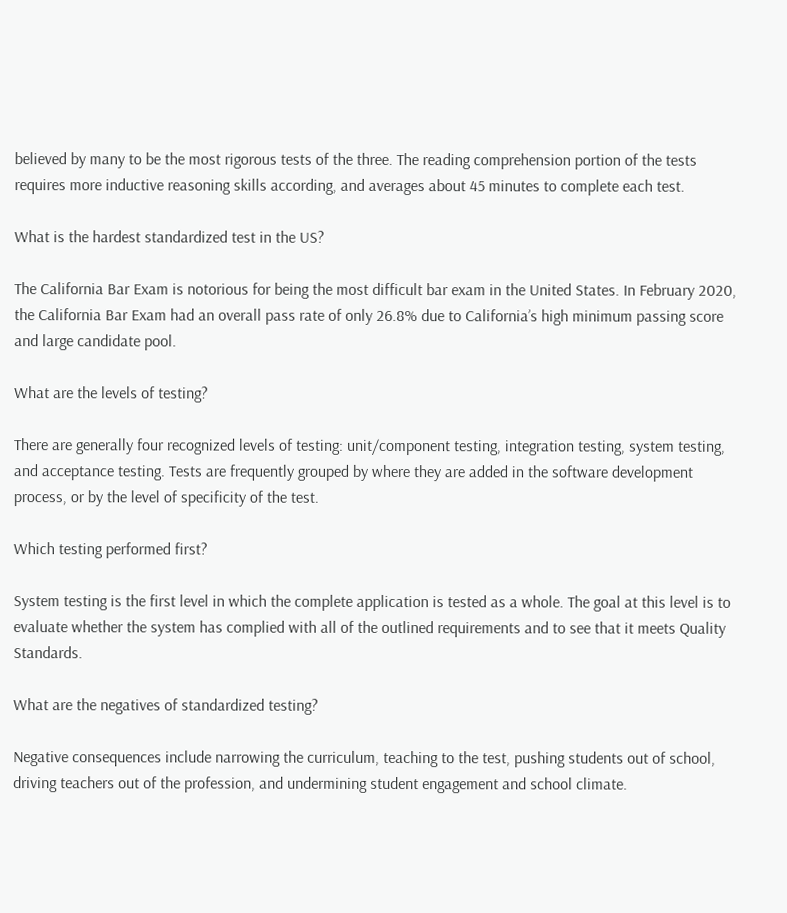believed by many to be the most rigorous tests of the three. The reading comprehension portion of the tests requires more inductive reasoning skills according, and averages about 45 minutes to complete each test.

What is the hardest standardized test in the US?

The California Bar Exam is notorious for being the most difficult bar exam in the United States. In February 2020, the California Bar Exam had an overall pass rate of only 26.8% due to California’s high minimum passing score and large candidate pool.

What are the levels of testing?

There are generally four recognized levels of testing: unit/component testing, integration testing, system testing, and acceptance testing. Tests are frequently grouped by where they are added in the software development process, or by the level of specificity of the test.

Which testing performed first?

System testing is the first level in which the complete application is tested as a whole. The goal at this level is to evaluate whether the system has complied with all of the outlined requirements and to see that it meets Quality Standards.

What are the negatives of standardized testing?

Negative consequences include narrowing the curriculum, teaching to the test, pushing students out of school, driving teachers out of the profession, and undermining student engagement and school climate.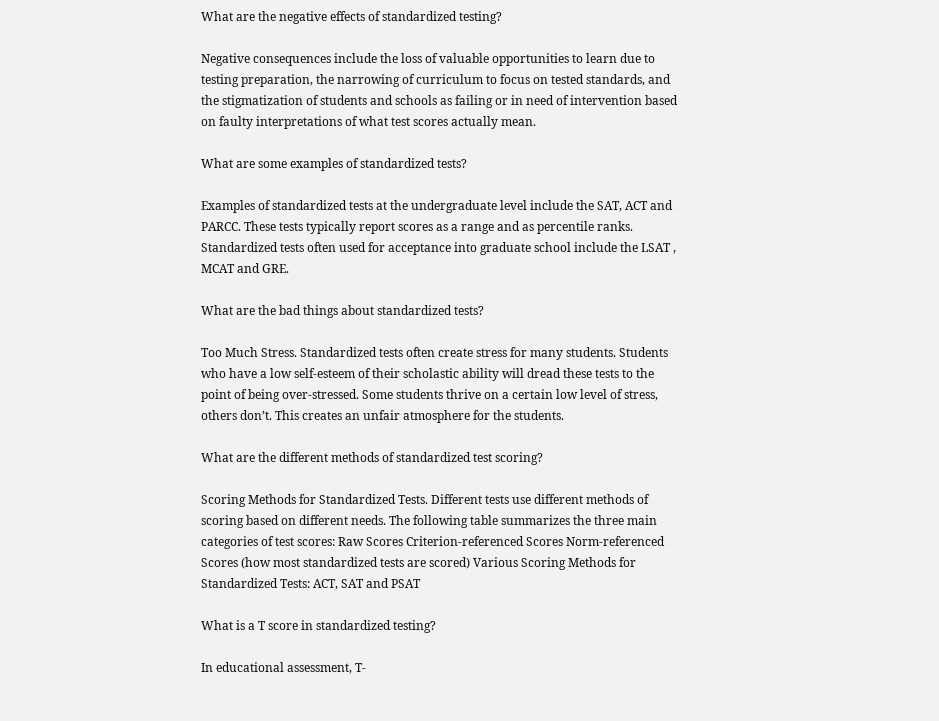What are the negative effects of standardized testing?

Negative consequences include the loss of valuable opportunities to learn due to testing preparation, the narrowing of curriculum to focus on tested standards, and the stigmatization of students and schools as failing or in need of intervention based on faulty interpretations of what test scores actually mean.

What are some examples of standardized tests?

Examples of standardized tests at the undergraduate level include the SAT, ACT and PARCC. These tests typically report scores as a range and as percentile ranks. Standardized tests often used for acceptance into graduate school include the LSAT , MCAT and GRE.

What are the bad things about standardized tests?

Too Much Stress. Standardized tests often create stress for many students. Students who have a low self-esteem of their scholastic ability will dread these tests to the point of being over-stressed. Some students thrive on a certain low level of stress, others don’t. This creates an unfair atmosphere for the students.

What are the different methods of standardized test scoring?

Scoring Methods for Standardized Tests. Different tests use different methods of scoring based on different needs. The following table summarizes the three main categories of test scores: Raw Scores Criterion-referenced Scores Norm-referenced Scores (how most standardized tests are scored) Various Scoring Methods for Standardized Tests: ACT, SAT and PSAT

What is a T score in standardized testing?

In educational assessment, T-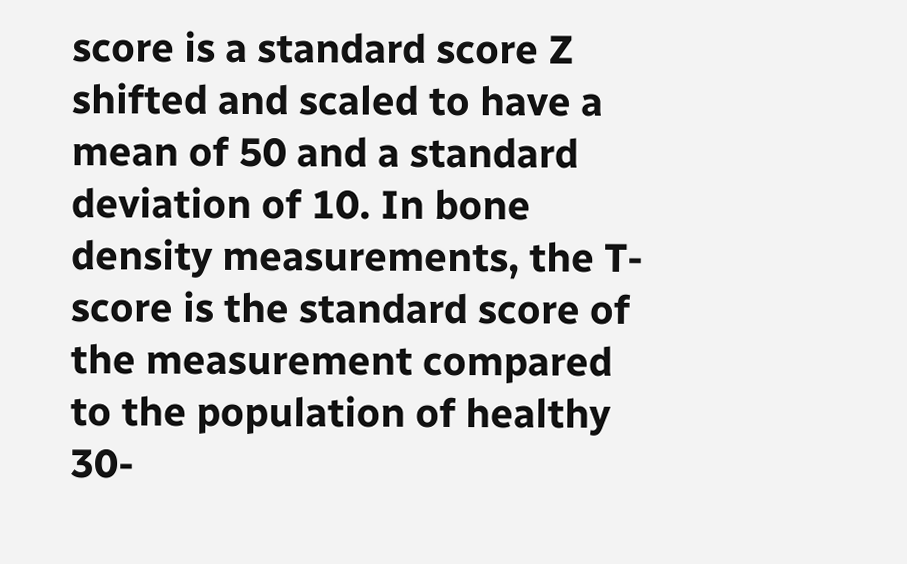score is a standard score Z shifted and scaled to have a mean of 50 and a standard deviation of 10. In bone density measurements, the T-score is the standard score of the measurement compared to the population of healthy 30-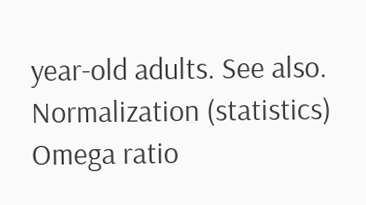year-old adults. See also. Normalization (statistics) Omega ratio